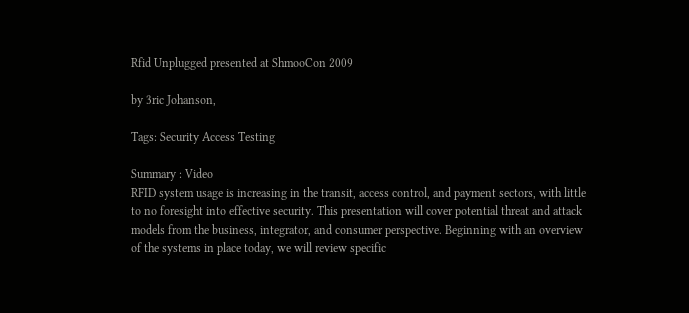Rfid Unplugged presented at ShmooCon 2009

by 3ric Johanson,

Tags: Security Access Testing

Summary : Video
RFID system usage is increasing in the transit, access control, and payment sectors, with little to no foresight into effective security. This presentation will cover potential threat and attack models from the business, integrator, and consumer perspective. Beginning with an overview of the systems in place today, we will review specific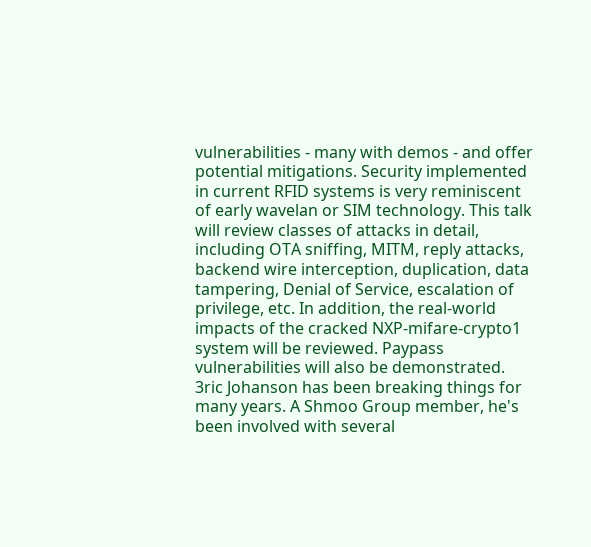vulnerabilities - many with demos - and offer potential mitigations. Security implemented in current RFID systems is very reminiscent of early wavelan or SIM technology. This talk will review classes of attacks in detail, including OTA sniffing, MITM, reply attacks, backend wire interception, duplication, data tampering, Denial of Service, escalation of privilege, etc. In addition, the real-world impacts of the cracked NXP-mifare-crypto1 system will be reviewed. Paypass vulnerabilities will also be demonstrated.
3ric Johanson has been breaking things for many years. A Shmoo Group member, he's been involved with several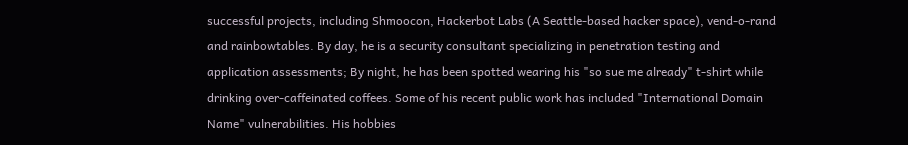successful projects, including Shmoocon, Hackerbot Labs (A Seattle-based hacker space), vend-o-rand and rainbowtables. By day, he is a security consultant specializing in penetration testing and application assessments; By night, he has been spotted wearing his "so sue me already" t-shirt while drinking over-caffeinated coffees. Some of his recent public work has included "International Domain Name" vulnerabilities. His hobbies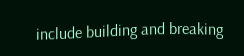include building and breaking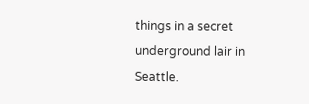things in a secret underground lair in Seattle.